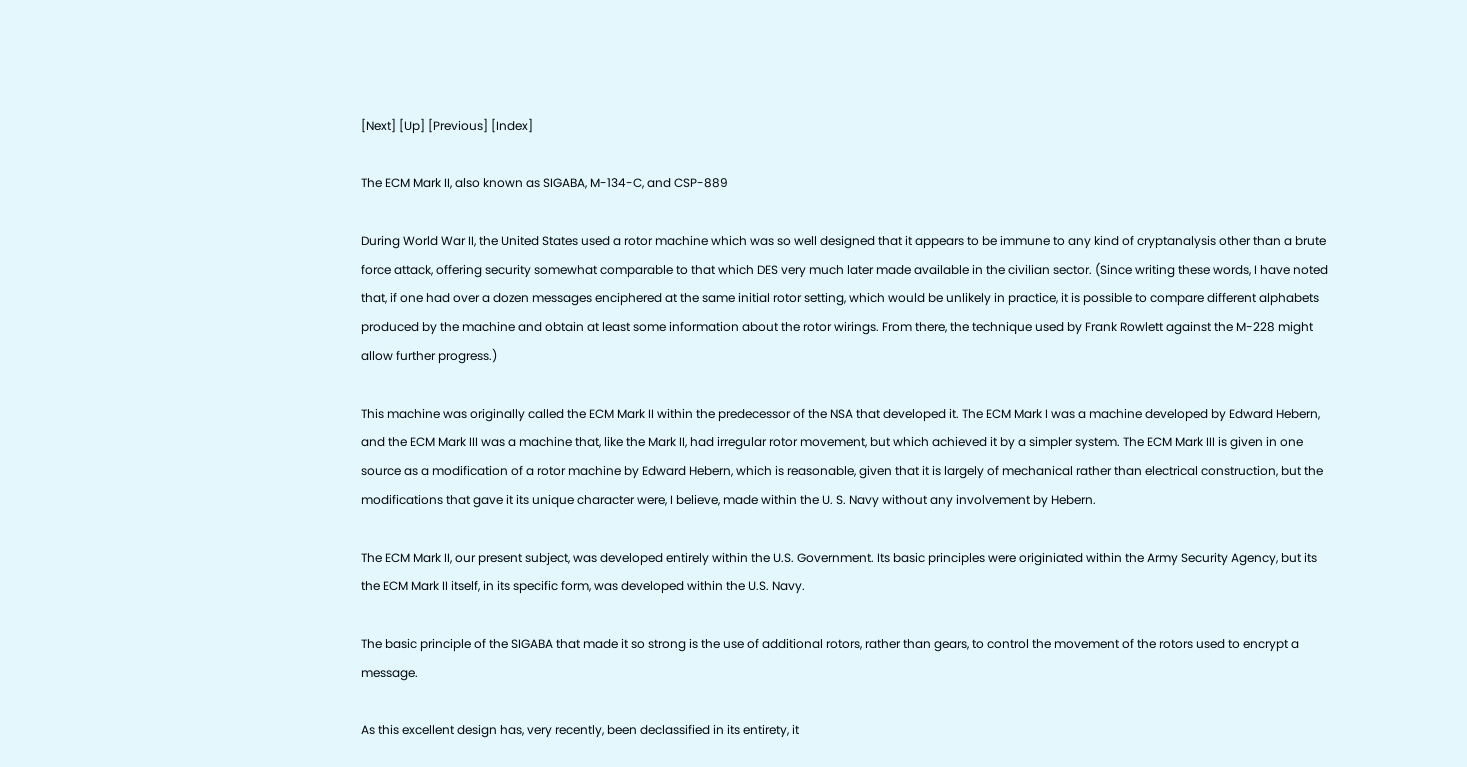[Next] [Up] [Previous] [Index]

The ECM Mark II, also known as SIGABA, M-134-C, and CSP-889

During World War II, the United States used a rotor machine which was so well designed that it appears to be immune to any kind of cryptanalysis other than a brute force attack, offering security somewhat comparable to that which DES very much later made available in the civilian sector. (Since writing these words, I have noted that, if one had over a dozen messages enciphered at the same initial rotor setting, which would be unlikely in practice, it is possible to compare different alphabets produced by the machine and obtain at least some information about the rotor wirings. From there, the technique used by Frank Rowlett against the M-228 might allow further progress.)

This machine was originally called the ECM Mark II within the predecessor of the NSA that developed it. The ECM Mark I was a machine developed by Edward Hebern, and the ECM Mark III was a machine that, like the Mark II, had irregular rotor movement, but which achieved it by a simpler system. The ECM Mark III is given in one source as a modification of a rotor machine by Edward Hebern, which is reasonable, given that it is largely of mechanical rather than electrical construction, but the modifications that gave it its unique character were, I believe, made within the U. S. Navy without any involvement by Hebern.

The ECM Mark II, our present subject, was developed entirely within the U.S. Government. Its basic principles were originiated within the Army Security Agency, but its the ECM Mark II itself, in its specific form, was developed within the U.S. Navy.

The basic principle of the SIGABA that made it so strong is the use of additional rotors, rather than gears, to control the movement of the rotors used to encrypt a message.

As this excellent design has, very recently, been declassified in its entirety, it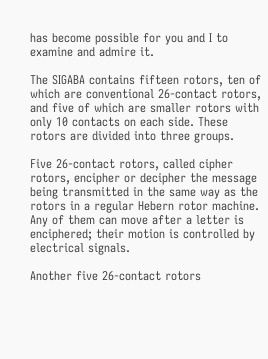has become possible for you and I to examine and admire it.

The SIGABA contains fifteen rotors, ten of which are conventional 26-contact rotors, and five of which are smaller rotors with only 10 contacts on each side. These rotors are divided into three groups.

Five 26-contact rotors, called cipher rotors, encipher or decipher the message being transmitted in the same way as the rotors in a regular Hebern rotor machine. Any of them can move after a letter is enciphered; their motion is controlled by electrical signals.

Another five 26-contact rotors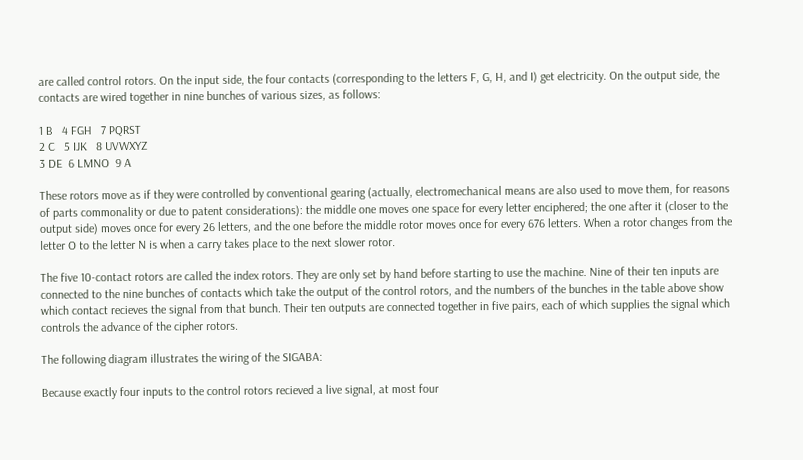are called control rotors. On the input side, the four contacts (corresponding to the letters F, G, H, and I) get electricity. On the output side, the contacts are wired together in nine bunches of various sizes, as follows:

1 B   4 FGH   7 PQRST
2 C   5 IJK   8 UVWXYZ
3 DE  6 LMNO  9 A

These rotors move as if they were controlled by conventional gearing (actually, electromechanical means are also used to move them, for reasons of parts commonality or due to patent considerations): the middle one moves one space for every letter enciphered; the one after it (closer to the output side) moves once for every 26 letters, and the one before the middle rotor moves once for every 676 letters. When a rotor changes from the letter O to the letter N is when a carry takes place to the next slower rotor.

The five 10-contact rotors are called the index rotors. They are only set by hand before starting to use the machine. Nine of their ten inputs are connected to the nine bunches of contacts which take the output of the control rotors, and the numbers of the bunches in the table above show which contact recieves the signal from that bunch. Their ten outputs are connected together in five pairs, each of which supplies the signal which controls the advance of the cipher rotors.

The following diagram illustrates the wiring of the SIGABA:

Because exactly four inputs to the control rotors recieved a live signal, at most four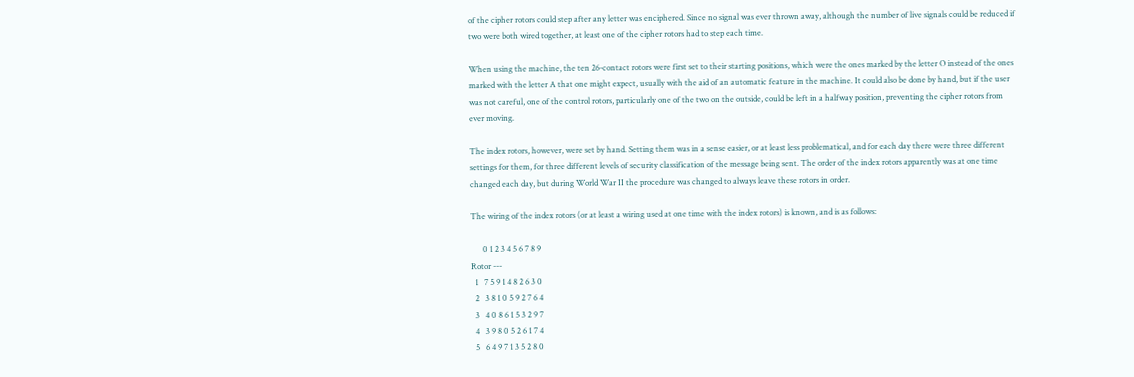of the cipher rotors could step after any letter was enciphered. Since no signal was ever thrown away, although the number of live signals could be reduced if two were both wired together, at least one of the cipher rotors had to step each time.

When using the machine, the ten 26-contact rotors were first set to their starting positions, which were the ones marked by the letter O instead of the ones marked with the letter A that one might expect, usually with the aid of an automatic feature in the machine. It could also be done by hand, but if the user was not careful, one of the control rotors, particularly one of the two on the outside, could be left in a halfway position, preventing the cipher rotors from ever moving.

The index rotors, however, were set by hand. Setting them was in a sense easier, or at least less problematical, and for each day there were three different settings for them, for three different levels of security classification of the message being sent. The order of the index rotors apparently was at one time changed each day, but during World War II the procedure was changed to always leave these rotors in order.

The wiring of the index rotors (or at least a wiring used at one time with the index rotors) is known, and is as follows:

      0 1 2 3 4 5 6 7 8 9
Rotor ---
  1   7 5 9 1 4 8 2 6 3 0
  2   3 8 1 0 5 9 2 7 6 4
  3   4 0 8 6 1 5 3 2 9 7
  4   3 9 8 0 5 2 6 1 7 4
  5   6 4 9 7 1 3 5 2 8 0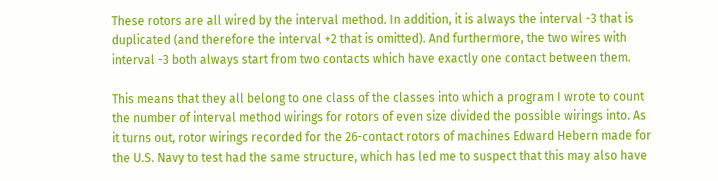These rotors are all wired by the interval method. In addition, it is always the interval -3 that is duplicated (and therefore the interval +2 that is omitted). And furthermore, the two wires with interval -3 both always start from two contacts which have exactly one contact between them.

This means that they all belong to one class of the classes into which a program I wrote to count the number of interval method wirings for rotors of even size divided the possible wirings into. As it turns out, rotor wirings recorded for the 26-contact rotors of machines Edward Hebern made for the U.S. Navy to test had the same structure, which has led me to suspect that this may also have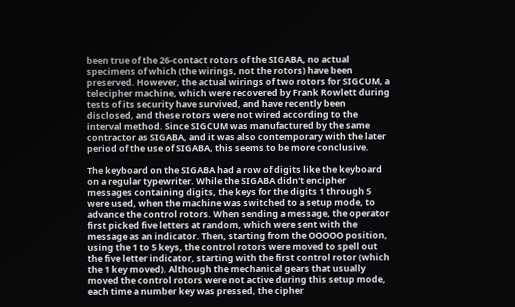been true of the 26-contact rotors of the SIGABA, no actual specimens of which (the wirings, not the rotors) have been preserved. However, the actual wirings of two rotors for SIGCUM, a telecipher machine, which were recovered by Frank Rowlett during tests of its security have survived, and have recently been disclosed, and these rotors were not wired according to the interval method. Since SIGCUM was manufactured by the same contractor as SIGABA, and it was also contemporary with the later period of the use of SIGABA, this seems to be more conclusive.

The keyboard on the SIGABA had a row of digits like the keyboard on a regular typewriter. While the SIGABA didn't encipher messages containing digits, the keys for the digits 1 through 5 were used, when the machine was switched to a setup mode, to advance the control rotors. When sending a message, the operator first picked five letters at random, which were sent with the message as an indicator. Then, starting from the OOOOO position, using the 1 to 5 keys, the control rotors were moved to spell out the five letter indicator, starting with the first control rotor (which the 1 key moved). Although the mechanical gears that usually moved the control rotors were not active during this setup mode, each time a number key was pressed, the cipher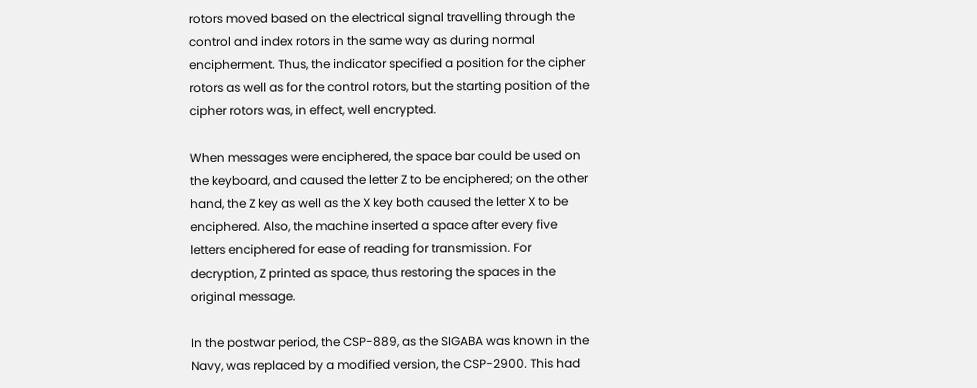rotors moved based on the electrical signal travelling through the control and index rotors in the same way as during normal encipherment. Thus, the indicator specified a position for the cipher rotors as well as for the control rotors, but the starting position of the cipher rotors was, in effect, well encrypted.

When messages were enciphered, the space bar could be used on the keyboard, and caused the letter Z to be enciphered; on the other hand, the Z key as well as the X key both caused the letter X to be enciphered. Also, the machine inserted a space after every five letters enciphered for ease of reading for transmission. For decryption, Z printed as space, thus restoring the spaces in the original message.

In the postwar period, the CSP-889, as the SIGABA was known in the Navy, was replaced by a modified version, the CSP-2900. This had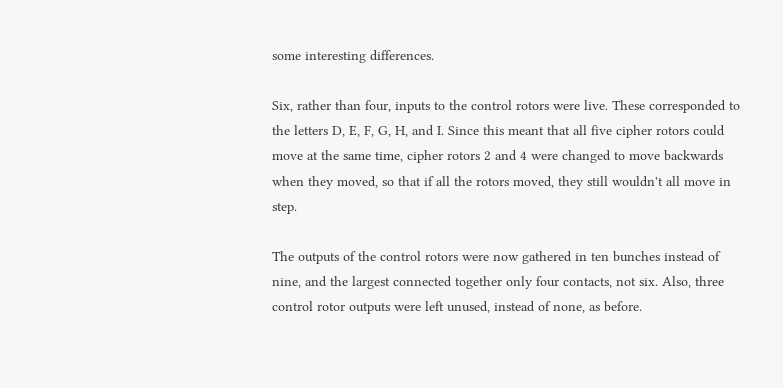some interesting differences.

Six, rather than four, inputs to the control rotors were live. These corresponded to the letters D, E, F, G, H, and I. Since this meant that all five cipher rotors could move at the same time, cipher rotors 2 and 4 were changed to move backwards when they moved, so that if all the rotors moved, they still wouldn't all move in step.

The outputs of the control rotors were now gathered in ten bunches instead of nine, and the largest connected together only four contacts, not six. Also, three control rotor outputs were left unused, instead of none, as before.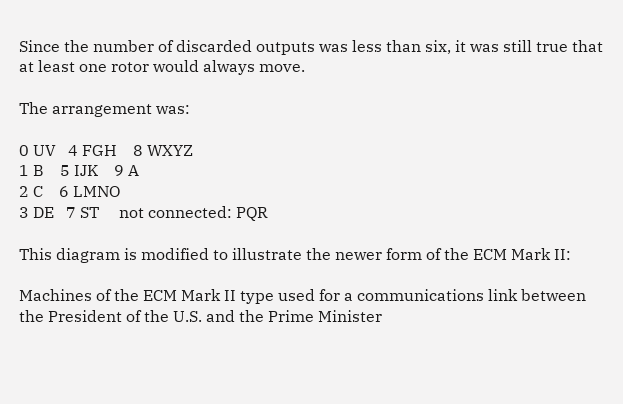Since the number of discarded outputs was less than six, it was still true that at least one rotor would always move.

The arrangement was:

0 UV   4 FGH    8 WXYZ
1 B    5 IJK    9 A
2 C    6 LMNO
3 DE   7 ST     not connected: PQR

This diagram is modified to illustrate the newer form of the ECM Mark II:

Machines of the ECM Mark II type used for a communications link between the President of the U.S. and the Prime Minister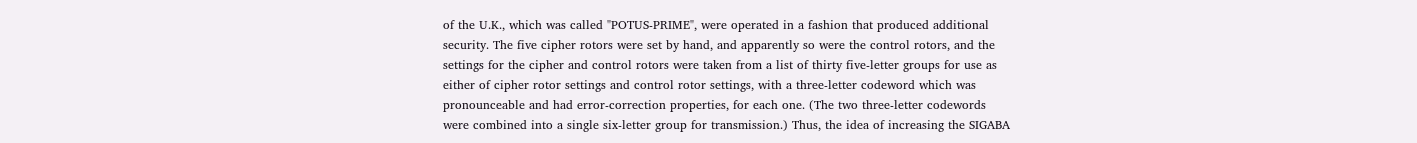of the U.K., which was called "POTUS-PRIME", were operated in a fashion that produced additional security. The five cipher rotors were set by hand, and apparently so were the control rotors, and the settings for the cipher and control rotors were taken from a list of thirty five-letter groups for use as either of cipher rotor settings and control rotor settings, with a three-letter codeword which was pronounceable and had error-correction properties, for each one. (The two three-letter codewords were combined into a single six-letter group for transmission.) Thus, the idea of increasing the SIGABA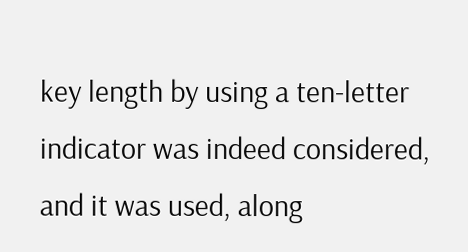key length by using a ten-letter indicator was indeed considered, and it was used, along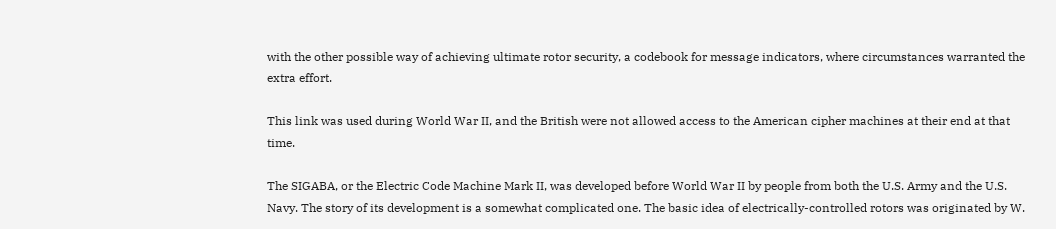with the other possible way of achieving ultimate rotor security, a codebook for message indicators, where circumstances warranted the extra effort.

This link was used during World War II, and the British were not allowed access to the American cipher machines at their end at that time.

The SIGABA, or the Electric Code Machine Mark II, was developed before World War II by people from both the U.S. Army and the U.S. Navy. The story of its development is a somewhat complicated one. The basic idea of electrically-controlled rotors was originated by W.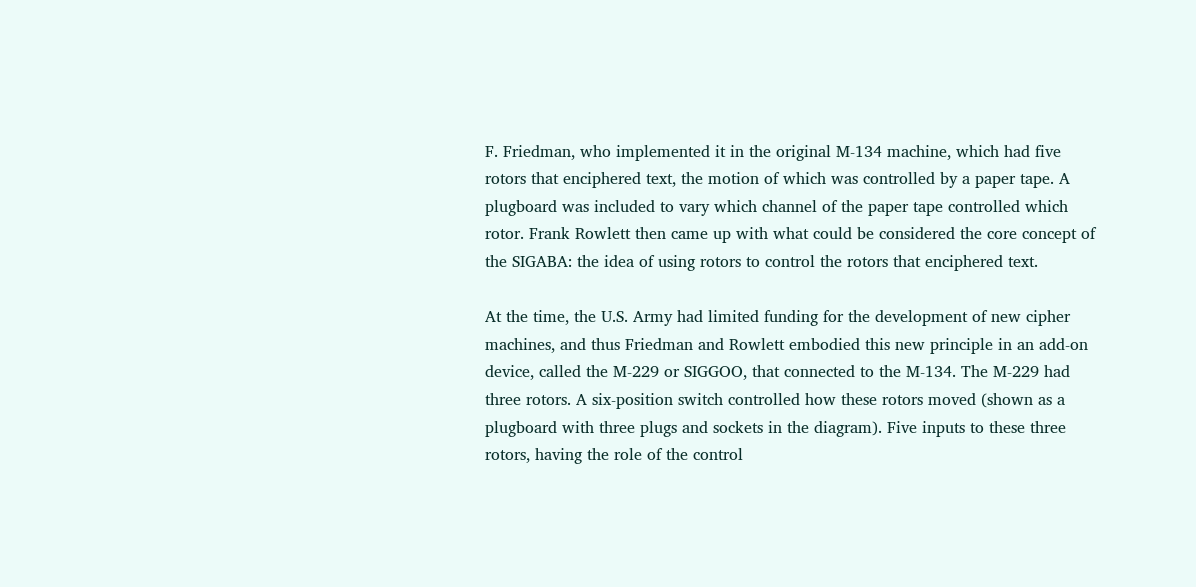F. Friedman, who implemented it in the original M-134 machine, which had five rotors that enciphered text, the motion of which was controlled by a paper tape. A plugboard was included to vary which channel of the paper tape controlled which rotor. Frank Rowlett then came up with what could be considered the core concept of the SIGABA: the idea of using rotors to control the rotors that enciphered text.

At the time, the U.S. Army had limited funding for the development of new cipher machines, and thus Friedman and Rowlett embodied this new principle in an add-on device, called the M-229 or SIGGOO, that connected to the M-134. The M-229 had three rotors. A six-position switch controlled how these rotors moved (shown as a plugboard with three plugs and sockets in the diagram). Five inputs to these three rotors, having the role of the control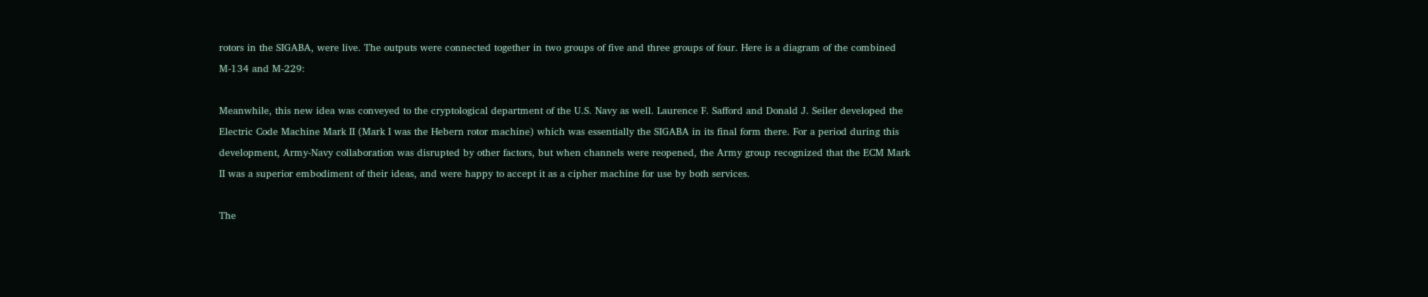rotors in the SIGABA, were live. The outputs were connected together in two groups of five and three groups of four. Here is a diagram of the combined M-134 and M-229:

Meanwhile, this new idea was conveyed to the cryptological department of the U.S. Navy as well. Laurence F. Safford and Donald J. Seiler developed the Electric Code Machine Mark II (Mark I was the Hebern rotor machine) which was essentially the SIGABA in its final form there. For a period during this development, Army-Navy collaboration was disrupted by other factors, but when channels were reopened, the Army group recognized that the ECM Mark II was a superior embodiment of their ideas, and were happy to accept it as a cipher machine for use by both services.

The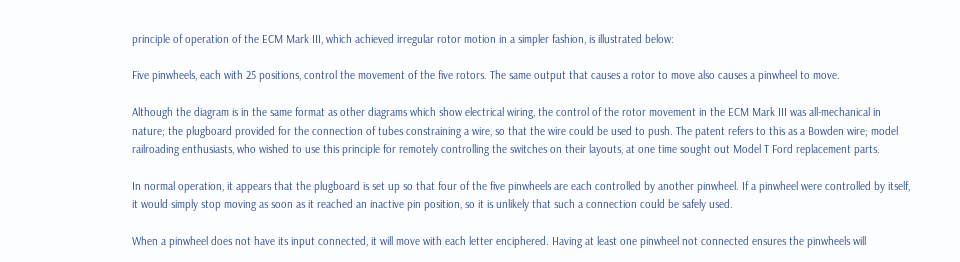principle of operation of the ECM Mark III, which achieved irregular rotor motion in a simpler fashion, is illustrated below:

Five pinwheels, each with 25 positions, control the movement of the five rotors. The same output that causes a rotor to move also causes a pinwheel to move.

Although the diagram is in the same format as other diagrams which show electrical wiring, the control of the rotor movement in the ECM Mark III was all-mechanical in nature; the plugboard provided for the connection of tubes constraining a wire, so that the wire could be used to push. The patent refers to this as a Bowden wire; model railroading enthusiasts, who wished to use this principle for remotely controlling the switches on their layouts, at one time sought out Model T Ford replacement parts.

In normal operation, it appears that the plugboard is set up so that four of the five pinwheels are each controlled by another pinwheel. If a pinwheel were controlled by itself, it would simply stop moving as soon as it reached an inactive pin position, so it is unlikely that such a connection could be safely used.

When a pinwheel does not have its input connected, it will move with each letter enciphered. Having at least one pinwheel not connected ensures the pinwheels will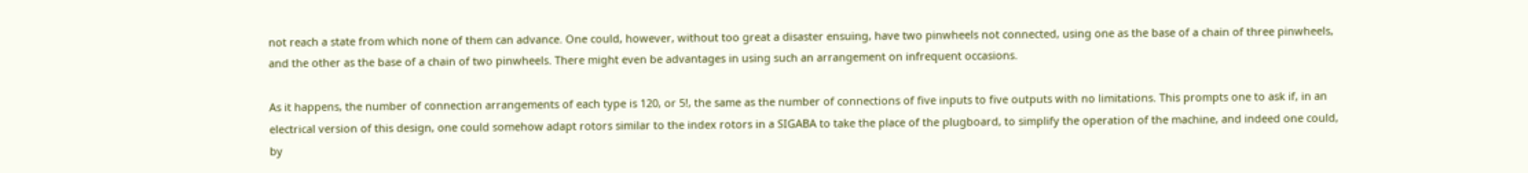not reach a state from which none of them can advance. One could, however, without too great a disaster ensuing, have two pinwheels not connected, using one as the base of a chain of three pinwheels, and the other as the base of a chain of two pinwheels. There might even be advantages in using such an arrangement on infrequent occasions.

As it happens, the number of connection arrangements of each type is 120, or 5!, the same as the number of connections of five inputs to five outputs with no limitations. This prompts one to ask if, in an electrical version of this design, one could somehow adapt rotors similar to the index rotors in a SIGABA to take the place of the plugboard, to simplify the operation of the machine, and indeed one could, by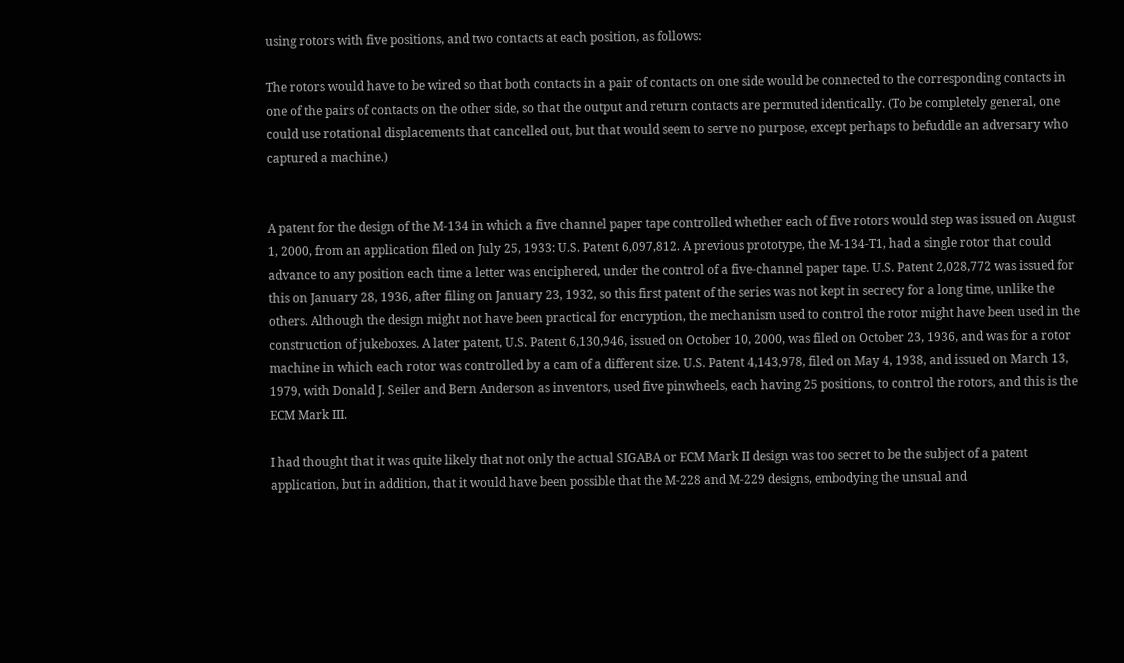using rotors with five positions, and two contacts at each position, as follows:

The rotors would have to be wired so that both contacts in a pair of contacts on one side would be connected to the corresponding contacts in one of the pairs of contacts on the other side, so that the output and return contacts are permuted identically. (To be completely general, one could use rotational displacements that cancelled out, but that would seem to serve no purpose, except perhaps to befuddle an adversary who captured a machine.)


A patent for the design of the M-134 in which a five channel paper tape controlled whether each of five rotors would step was issued on August 1, 2000, from an application filed on July 25, 1933: U.S. Patent 6,097,812. A previous prototype, the M-134-T1, had a single rotor that could advance to any position each time a letter was enciphered, under the control of a five-channel paper tape. U.S. Patent 2,028,772 was issued for this on January 28, 1936, after filing on January 23, 1932, so this first patent of the series was not kept in secrecy for a long time, unlike the others. Although the design might not have been practical for encryption, the mechanism used to control the rotor might have been used in the construction of jukeboxes. A later patent, U.S. Patent 6,130,946, issued on October 10, 2000, was filed on October 23, 1936, and was for a rotor machine in which each rotor was controlled by a cam of a different size. U.S. Patent 4,143,978, filed on May 4, 1938, and issued on March 13, 1979, with Donald J. Seiler and Bern Anderson as inventors, used five pinwheels, each having 25 positions, to control the rotors, and this is the ECM Mark III.

I had thought that it was quite likely that not only the actual SIGABA or ECM Mark II design was too secret to be the subject of a patent application, but in addition, that it would have been possible that the M-228 and M-229 designs, embodying the unsual and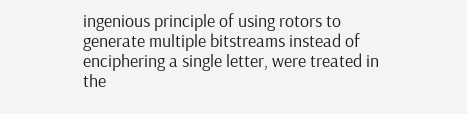ingenious principle of using rotors to generate multiple bitstreams instead of enciphering a single letter, were treated in the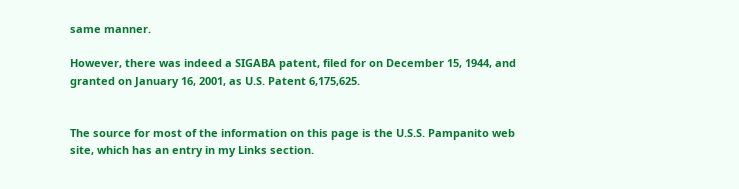same manner.

However, there was indeed a SIGABA patent, filed for on December 15, 1944, and granted on January 16, 2001, as U.S. Patent 6,175,625.


The source for most of the information on this page is the U.S.S. Pampanito web site, which has an entry in my Links section.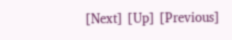[Next] [Up] [Previous]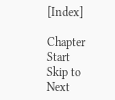[Index]

Chapter Start
Skip to Next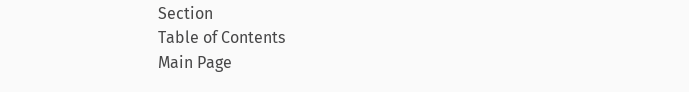Section
Table of Contents
Main Page